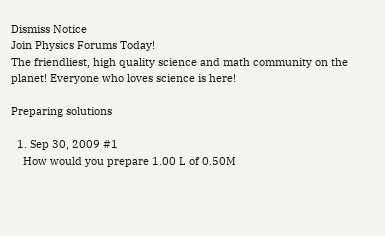Dismiss Notice
Join Physics Forums Today!
The friendliest, high quality science and math community on the planet! Everyone who loves science is here!

Preparing solutions

  1. Sep 30, 2009 #1
    How would you prepare 1.00 L of 0.50M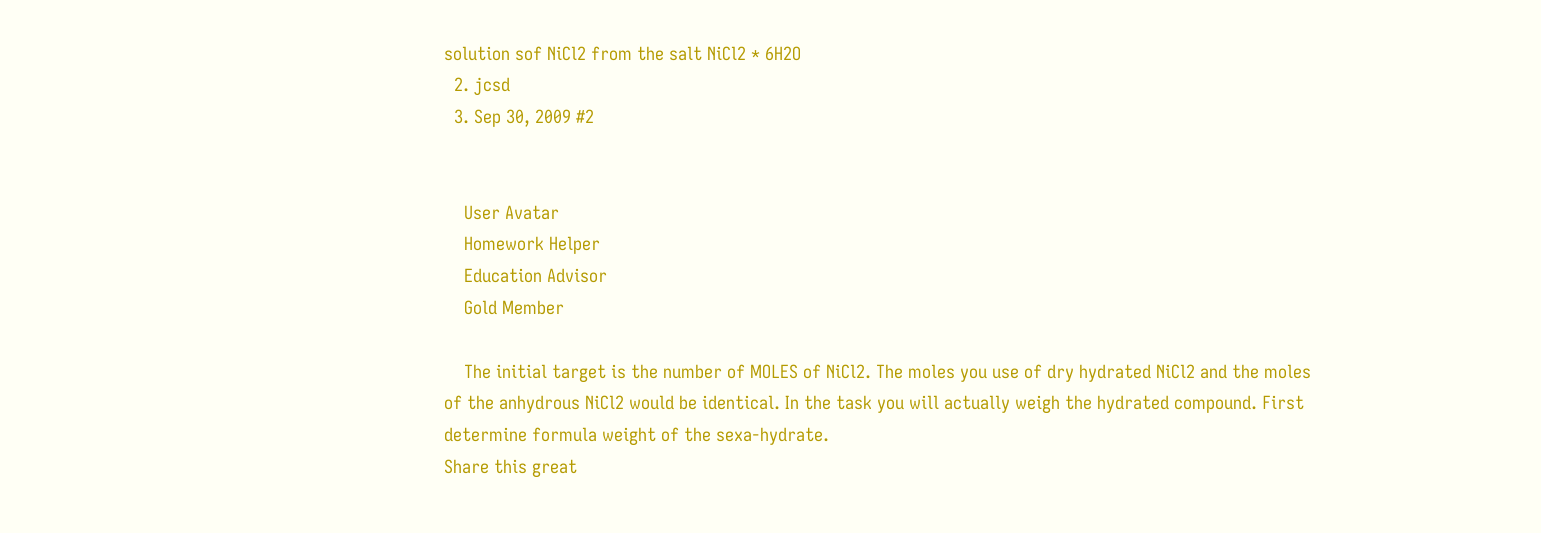solution sof NiCl2 from the salt NiCl2 * 6H2O
  2. jcsd
  3. Sep 30, 2009 #2


    User Avatar
    Homework Helper
    Education Advisor
    Gold Member

    The initial target is the number of MOLES of NiCl2. The moles you use of dry hydrated NiCl2 and the moles of the anhydrous NiCl2 would be identical. In the task you will actually weigh the hydrated compound. First determine formula weight of the sexa-hydrate.
Share this great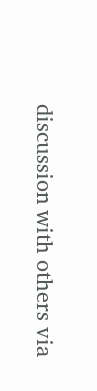discussion with others via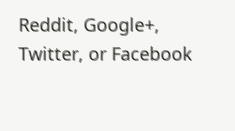Reddit, Google+, Twitter, or Facebook